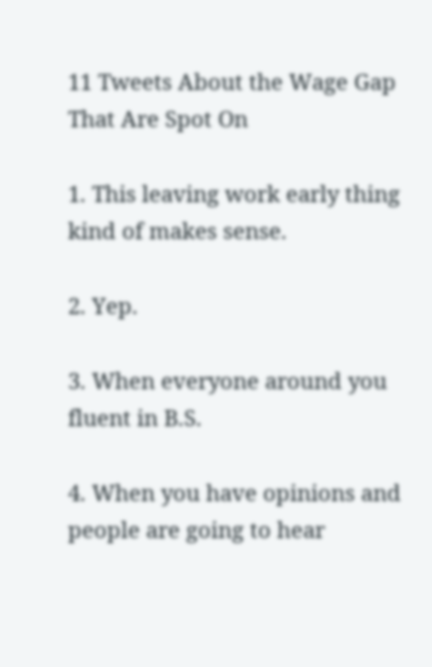11 Tweets About the Wage Gap That Are Spot On

1. This leaving work early thing kind of makes sense.

2. Yep.

3. When everyone around you fluent in B.S.

4. When you have opinions and people are going to hear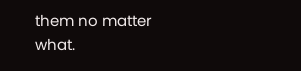them no matter what.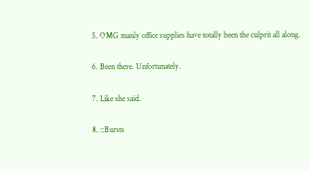5. OMG manly office supplies have totally been the culprit all along.

6. Been there. Unfortunately.

7. Like she said.

8. ::Bursts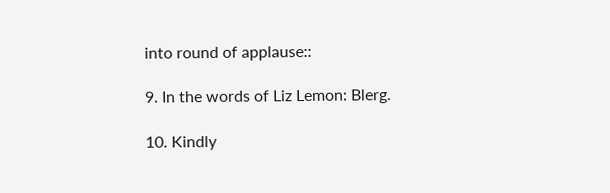into round of applause::

9. In the words of Liz Lemon: Blerg.

10. Kindly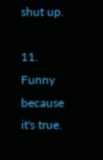shut up.

11. Funny because it's true.